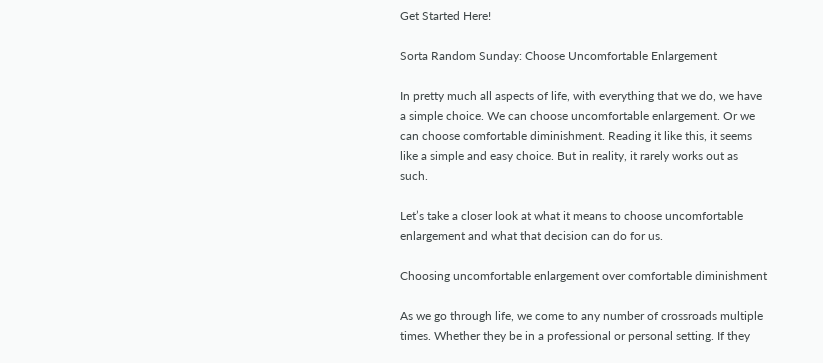Get Started Here!

Sorta Random Sunday: Choose Uncomfortable Enlargement

In pretty much all aspects of life, with everything that we do, we have a simple choice. We can choose uncomfortable enlargement. Or we can choose comfortable diminishment. Reading it like this, it seems like a simple and easy choice. But in reality, it rarely works out as such.

Let’s take a closer look at what it means to choose uncomfortable enlargement and what that decision can do for us.

Choosing uncomfortable enlargement over comfortable diminishment

As we go through life, we come to any number of crossroads multiple times. Whether they be in a professional or personal setting. If they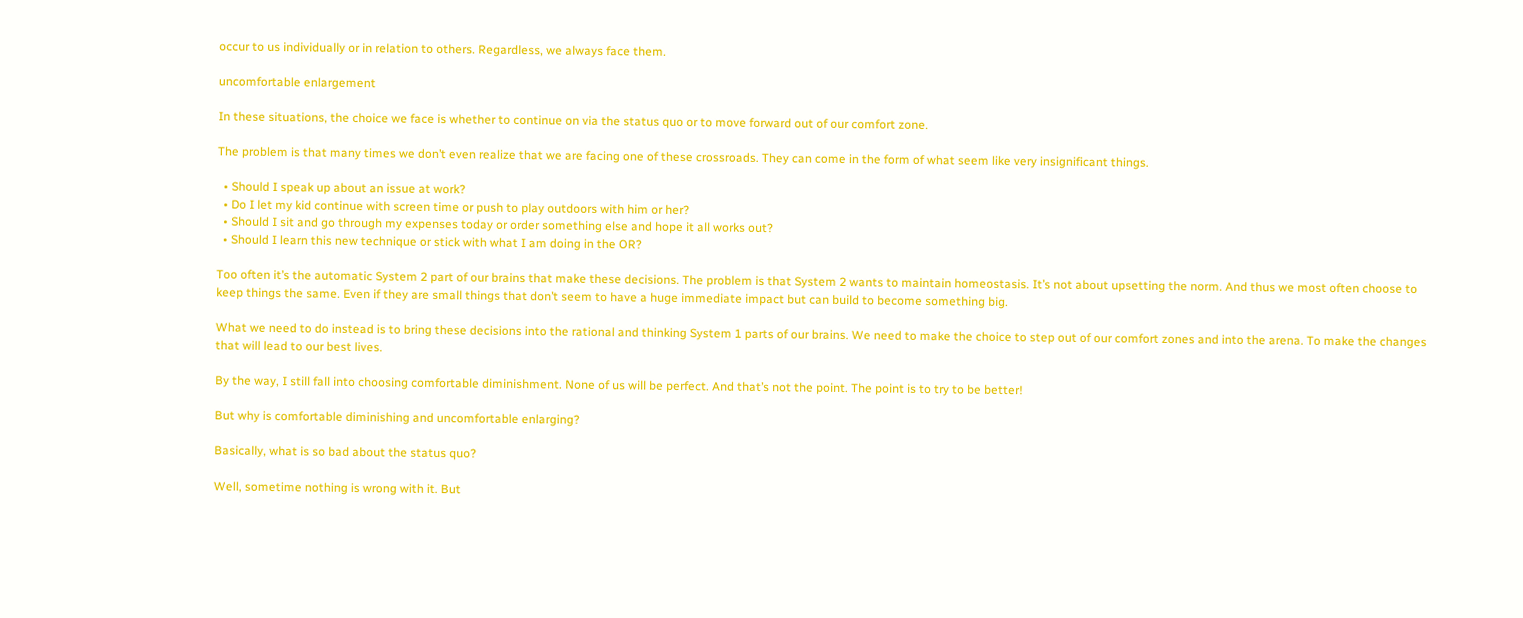occur to us individually or in relation to others. Regardless, we always face them.

uncomfortable enlargement

In these situations, the choice we face is whether to continue on via the status quo or to move forward out of our comfort zone.

The problem is that many times we don’t even realize that we are facing one of these crossroads. They can come in the form of what seem like very insignificant things.

  • Should I speak up about an issue at work?
  • Do I let my kid continue with screen time or push to play outdoors with him or her?
  • Should I sit and go through my expenses today or order something else and hope it all works out?
  • Should I learn this new technique or stick with what I am doing in the OR?

Too often it’s the automatic System 2 part of our brains that make these decisions. The problem is that System 2 wants to maintain homeostasis. It’s not about upsetting the norm. And thus we most often choose to keep things the same. Even if they are small things that don’t seem to have a huge immediate impact but can build to become something big.

What we need to do instead is to bring these decisions into the rational and thinking System 1 parts of our brains. We need to make the choice to step out of our comfort zones and into the arena. To make the changes that will lead to our best lives.

By the way, I still fall into choosing comfortable diminishment. None of us will be perfect. And that’s not the point. The point is to try to be better!

But why is comfortable diminishing and uncomfortable enlarging?

Basically, what is so bad about the status quo?

Well, sometime nothing is wrong with it. But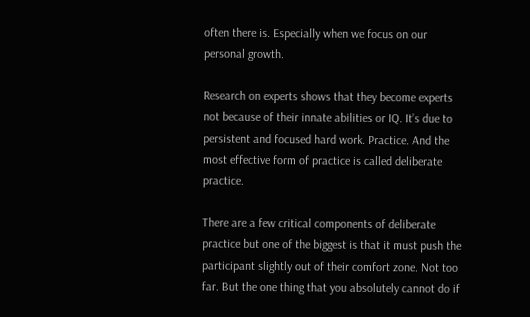often there is. Especially when we focus on our personal growth.

Research on experts shows that they become experts not because of their innate abilities or IQ. It’s due to persistent and focused hard work. Practice. And the most effective form of practice is called deliberate practice.

There are a few critical components of deliberate practice but one of the biggest is that it must push the participant slightly out of their comfort zone. Not too far. But the one thing that you absolutely cannot do if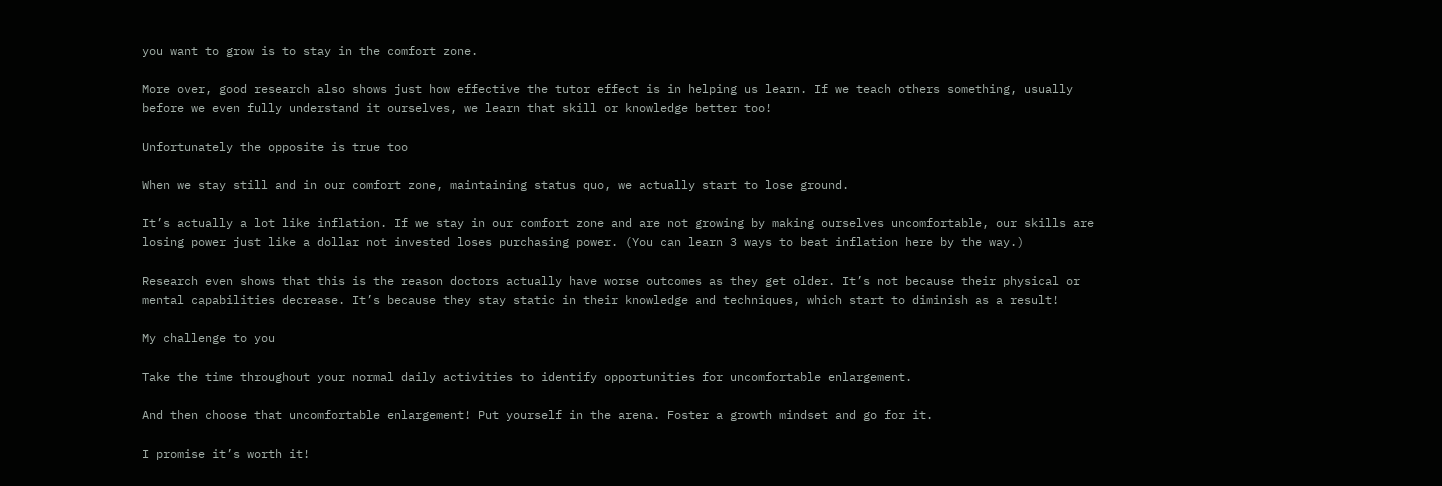you want to grow is to stay in the comfort zone.

More over, good research also shows just how effective the tutor effect is in helping us learn. If we teach others something, usually before we even fully understand it ourselves, we learn that skill or knowledge better too!

Unfortunately the opposite is true too

When we stay still and in our comfort zone, maintaining status quo, we actually start to lose ground.

It’s actually a lot like inflation. If we stay in our comfort zone and are not growing by making ourselves uncomfortable, our skills are losing power just like a dollar not invested loses purchasing power. (You can learn 3 ways to beat inflation here by the way.)

Research even shows that this is the reason doctors actually have worse outcomes as they get older. It’s not because their physical or mental capabilities decrease. It’s because they stay static in their knowledge and techniques, which start to diminish as a result!

My challenge to you

Take the time throughout your normal daily activities to identify opportunities for uncomfortable enlargement.

And then choose that uncomfortable enlargement! Put yourself in the arena. Foster a growth mindset and go for it.

I promise it’s worth it!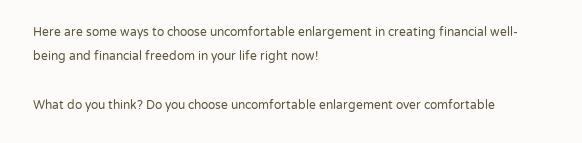Here are some ways to choose uncomfortable enlargement in creating financial well-being and financial freedom in your life right now!

What do you think? Do you choose uncomfortable enlargement over comfortable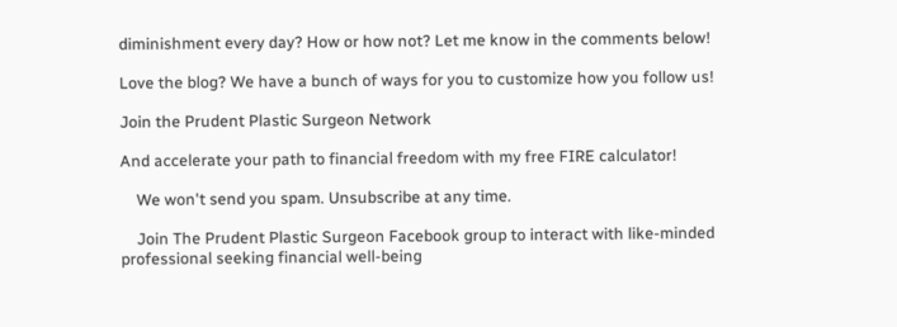diminishment every day? How or how not? Let me know in the comments below!

Love the blog? We have a bunch of ways for you to customize how you follow us!

Join the Prudent Plastic Surgeon Network

And accelerate your path to financial freedom with my free FIRE calculator!

    We won't send you spam. Unsubscribe at any time.

    Join The Prudent Plastic Surgeon Facebook group to interact with like-minded professional seeking financial well-being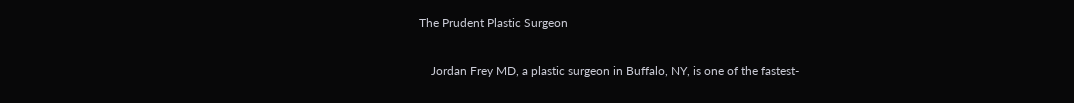The Prudent Plastic Surgeon

    Jordan Frey MD, a plastic surgeon in Buffalo, NY, is one of the fastest-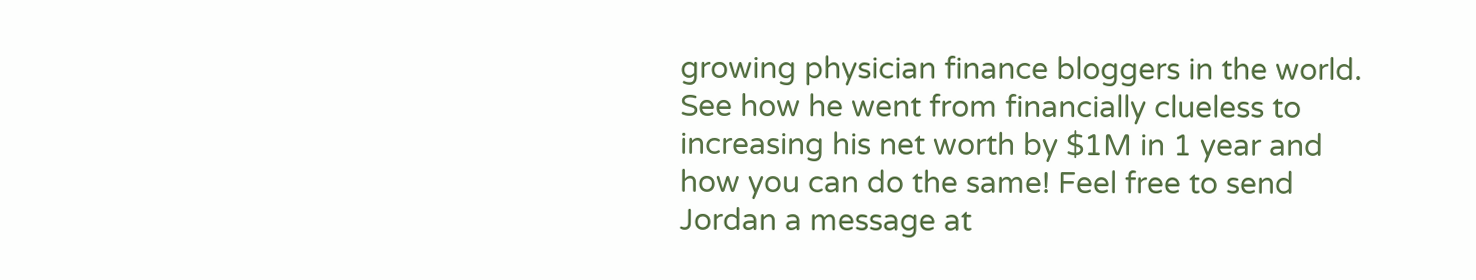growing physician finance bloggers in the world. See how he went from financially clueless to increasing his net worth by $1M in 1 year and how you can do the same! Feel free to send Jordan a message at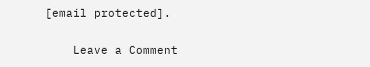[email protected].

    Leave a Comment